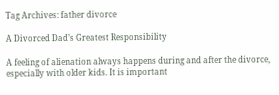Tag Archives: father divorce

A Divorced Dad’s Greatest Responsibility

A feeling of alienation always happens during and after the divorce, especially with older kids. It is important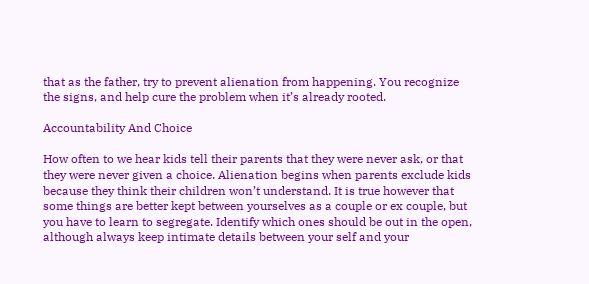that as the father, try to prevent alienation from happening. You recognize the signs, and help cure the problem when it’s already rooted.

Accountability And Choice

How often to we hear kids tell their parents that they were never ask, or that they were never given a choice. Alienation begins when parents exclude kids because they think their children won’t understand. It is true however that some things are better kept between yourselves as a couple or ex couple, but you have to learn to segregate. Identify which ones should be out in the open, although always keep intimate details between your self and your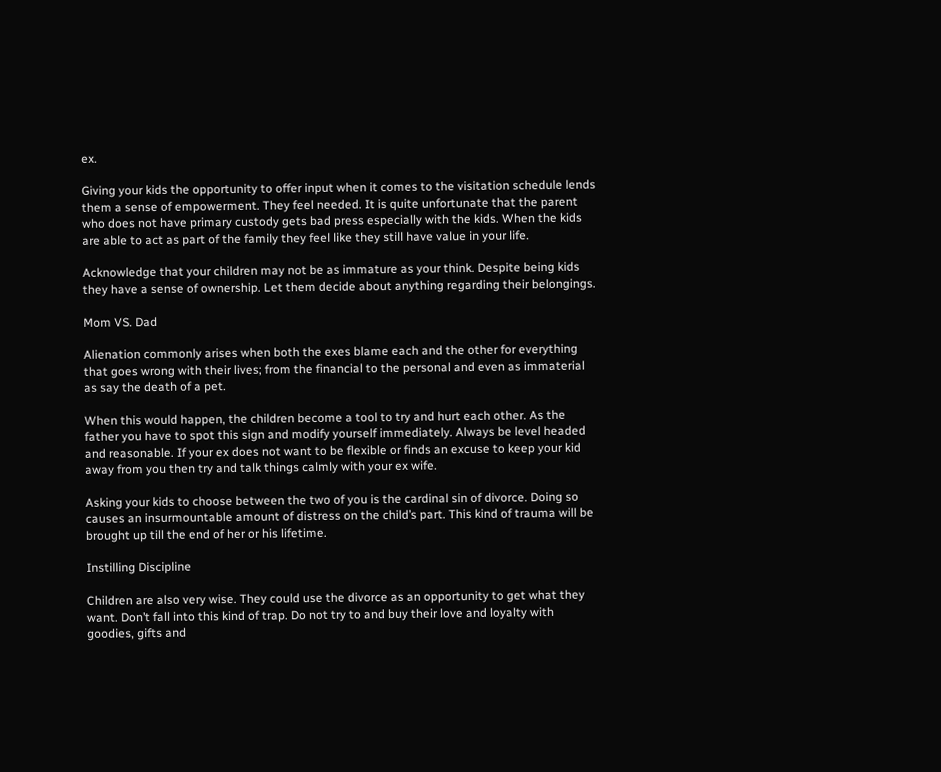ex.

Giving your kids the opportunity to offer input when it comes to the visitation schedule lends them a sense of empowerment. They feel needed. It is quite unfortunate that the parent who does not have primary custody gets bad press especially with the kids. When the kids are able to act as part of the family they feel like they still have value in your life.

Acknowledge that your children may not be as immature as your think. Despite being kids they have a sense of ownership. Let them decide about anything regarding their belongings.

Mom VS. Dad

Alienation commonly arises when both the exes blame each and the other for everything that goes wrong with their lives; from the financial to the personal and even as immaterial as say the death of a pet.

When this would happen, the children become a tool to try and hurt each other. As the father you have to spot this sign and modify yourself immediately. Always be level headed and reasonable. If your ex does not want to be flexible or finds an excuse to keep your kid away from you then try and talk things calmly with your ex wife.

Asking your kids to choose between the two of you is the cardinal sin of divorce. Doing so causes an insurmountable amount of distress on the child’s part. This kind of trauma will be brought up till the end of her or his lifetime.

Instilling Discipline

Children are also very wise. They could use the divorce as an opportunity to get what they want. Don’t fall into this kind of trap. Do not try to and buy their love and loyalty with goodies, gifts and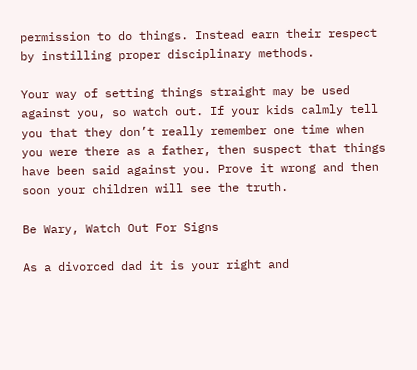permission to do things. Instead earn their respect by instilling proper disciplinary methods.

Your way of setting things straight may be used against you, so watch out. If your kids calmly tell you that they don’t really remember one time when you were there as a father, then suspect that things have been said against you. Prove it wrong and then soon your children will see the truth.

Be Wary, Watch Out For Signs

As a divorced dad it is your right and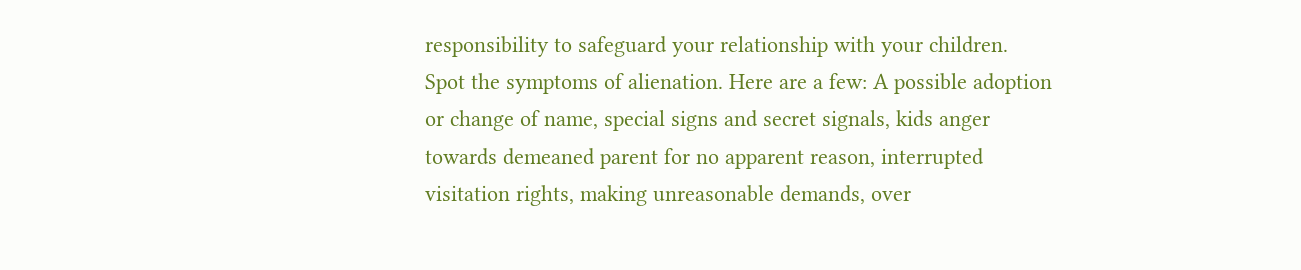responsibility to safeguard your relationship with your children. Spot the symptoms of alienation. Here are a few: A possible adoption or change of name, special signs and secret signals, kids anger towards demeaned parent for no apparent reason, interrupted visitation rights, making unreasonable demands, over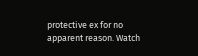protective ex for no apparent reason. Watch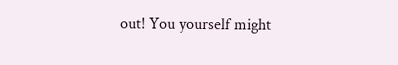out! You yourself might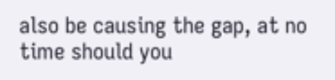also be causing the gap, at no time should you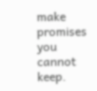make promises you cannot keep.